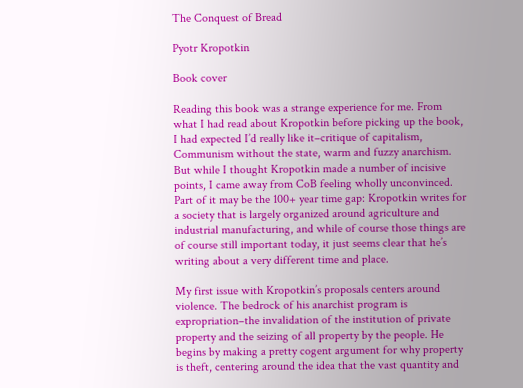The Conquest of Bread

Pyotr Kropotkin

Book cover

Reading this book was a strange experience for me. From what I had read about Kropotkin before picking up the book, I had expected I’d really like it–critique of capitalism, Communism without the state, warm and fuzzy anarchism. But while I thought Kropotkin made a number of incisive points, I came away from CoB feeling wholly unconvinced. Part of it may be the 100+ year time gap: Kropotkin writes for a society that is largely organized around agriculture and industrial manufacturing, and while of course those things are of course still important today, it just seems clear that he’s writing about a very different time and place.

My first issue with Kropotkin’s proposals centers around violence. The bedrock of his anarchist program is expropriation–the invalidation of the institution of private property and the seizing of all property by the people. He begins by making a pretty cogent argument for why property is theft, centering around the idea that the vast quantity and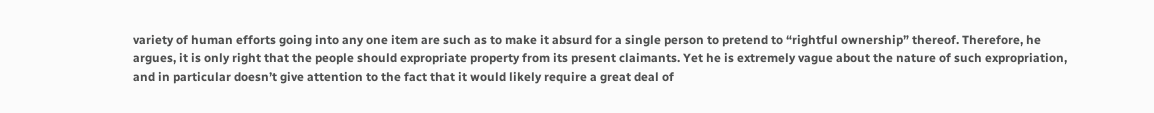variety of human efforts going into any one item are such as to make it absurd for a single person to pretend to “rightful ownership” thereof. Therefore, he argues, it is only right that the people should expropriate property from its present claimants. Yet he is extremely vague about the nature of such expropriation, and in particular doesn’t give attention to the fact that it would likely require a great deal of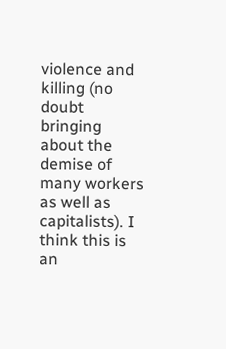violence and killing (no doubt bringing about the demise of many workers as well as capitalists). I think this is an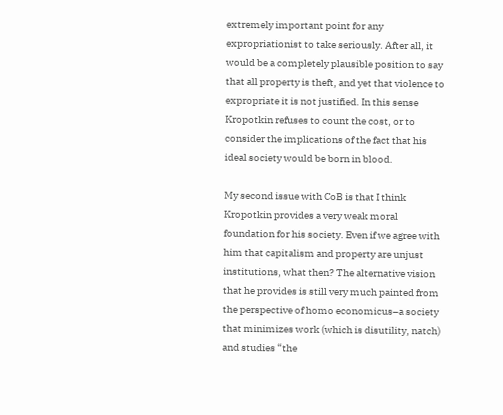extremely important point for any expropriationist to take seriously. After all, it would be a completely plausible position to say that all property is theft, and yet that violence to expropriate it is not justified. In this sense Kropotkin refuses to count the cost, or to consider the implications of the fact that his ideal society would be born in blood.

My second issue with CoB is that I think Kropotkin provides a very weak moral foundation for his society. Even if we agree with him that capitalism and property are unjust institutions, what then? The alternative vision that he provides is still very much painted from the perspective of homo economicus–a society that minimizes work (which is disutility, natch) and studies “the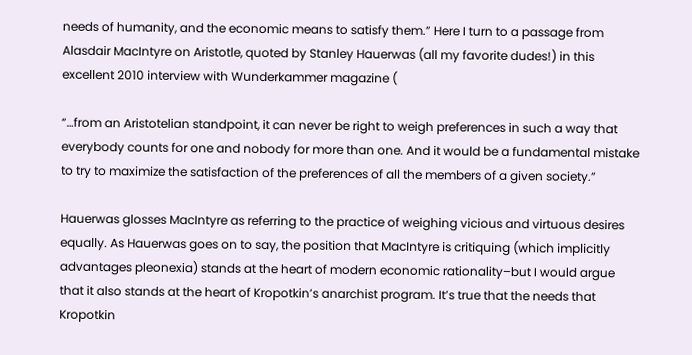needs of humanity, and the economic means to satisfy them.” Here I turn to a passage from Alasdair MacIntyre on Aristotle, quoted by Stanley Hauerwas (all my favorite dudes!) in this excellent 2010 interview with Wunderkammer magazine (

“…from an Aristotelian standpoint, it can never be right to weigh preferences in such a way that everybody counts for one and nobody for more than one. And it would be a fundamental mistake to try to maximize the satisfaction of the preferences of all the members of a given society.”

Hauerwas glosses MacIntyre as referring to the practice of weighing vicious and virtuous desires equally. As Hauerwas goes on to say, the position that MacIntyre is critiquing (which implicitly advantages pleonexia) stands at the heart of modern economic rationality–but I would argue that it also stands at the heart of Kropotkin’s anarchist program. It’s true that the needs that Kropotkin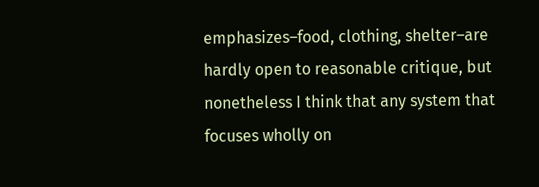emphasizes–food, clothing, shelter–are hardly open to reasonable critique, but nonetheless I think that any system that focuses wholly on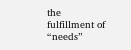the fulfillment of “needs”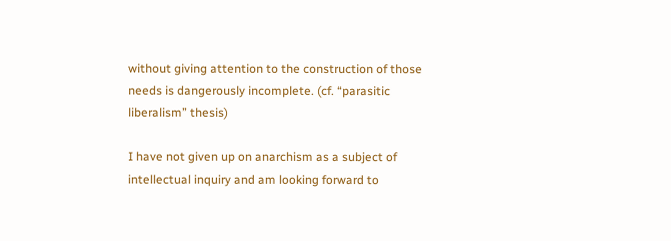without giving attention to the construction of those needs is dangerously incomplete. (cf. “parasitic liberalism” thesis)

I have not given up on anarchism as a subject of intellectual inquiry and am looking forward to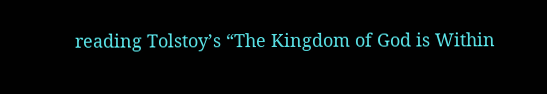reading Tolstoy’s “The Kingdom of God is Within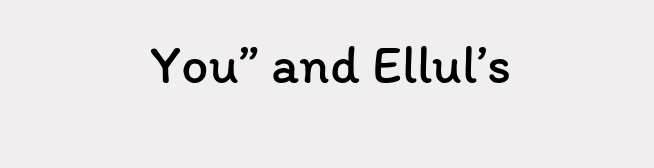You” and Ellul’s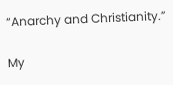“Anarchy and Christianity.”

My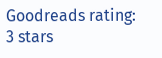Goodreads rating: 3 stars